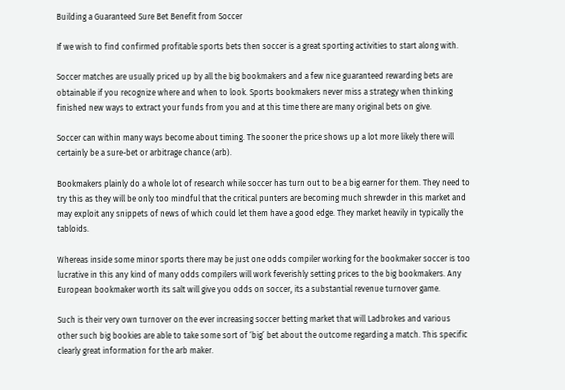Building a Guaranteed Sure Bet Benefit from Soccer

If we wish to find confirmed profitable sports bets then soccer is a great sporting activities to start along with.

Soccer matches are usually priced up by all the big bookmakers and a few nice guaranteed rewarding bets are obtainable if you recognize where and when to look. Sports bookmakers never miss a strategy when thinking finished new ways to extract your funds from you and at this time there are many original bets on give.

Soccer can within many ways become about timing. The sooner the price shows up a lot more likely there will certainly be a sure-bet or arbitrage chance (arb).

Bookmakers plainly do a whole lot of research while soccer has turn out to be a big earner for them. They need to try this as they will be only too mindful that the critical punters are becoming much shrewder in this market and may exploit any snippets of news of which could let them have a good edge. They market heavily in typically the tabloids.

Whereas inside some minor sports there may be just one odds compiler working for the bookmaker soccer is too lucrative in this any kind of many odds compilers will work feverishly setting prices to the big bookmakers. Any European bookmaker worth its salt will give you odds on soccer, its a substantial revenue turnover game.

Such is their very own turnover on the ever increasing soccer betting market that will Ladbrokes and various other such big bookies are able to take some sort of ‘big’ bet about the outcome regarding a match. This specific clearly great information for the arb maker.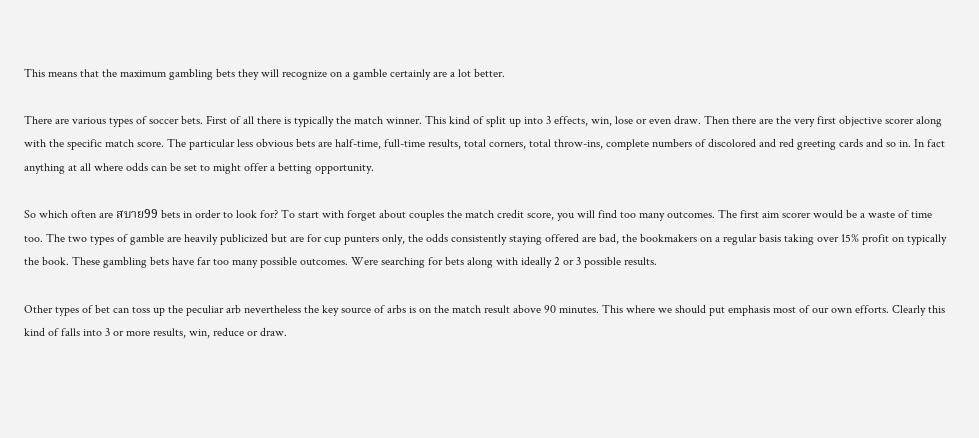This means that the maximum gambling bets they will recognize on a gamble certainly are a lot better.

There are various types of soccer bets. First of all there is typically the match winner. This kind of split up into 3 effects, win, lose or even draw. Then there are the very first objective scorer along with the specific match score. The particular less obvious bets are half-time, full-time results, total corners, total throw-ins, complete numbers of discolored and red greeting cards and so in. In fact anything at all where odds can be set to might offer a betting opportunity.

So which often are สบาย99 bets in order to look for? To start with forget about couples the match credit score, you will find too many outcomes. The first aim scorer would be a waste of time too. The two types of gamble are heavily publicized but are for cup punters only, the odds consistently staying offered are bad, the bookmakers on a regular basis taking over 15% profit on typically the book. These gambling bets have far too many possible outcomes. Were searching for bets along with ideally 2 or 3 possible results.

Other types of bet can toss up the peculiar arb nevertheless the key source of arbs is on the match result above 90 minutes. This where we should put emphasis most of our own efforts. Clearly this kind of falls into 3 or more results, win, reduce or draw.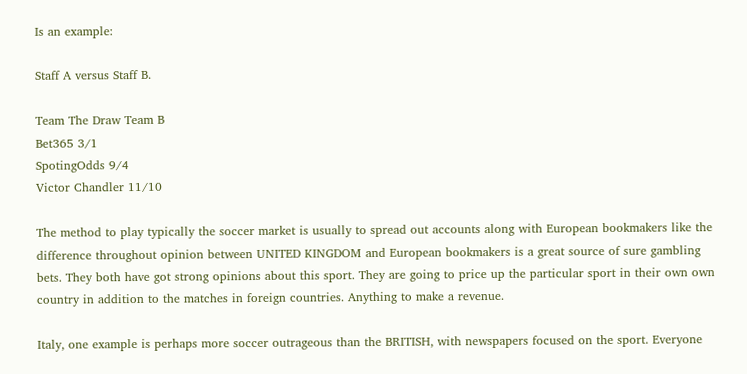Is an example:

Staff A versus Staff B.

Team The Draw Team B
Bet365 3/1
SpotingOdds 9/4
Victor Chandler 11/10

The method to play typically the soccer market is usually to spread out accounts along with European bookmakers like the difference throughout opinion between UNITED KINGDOM and European bookmakers is a great source of sure gambling bets. They both have got strong opinions about this sport. They are going to price up the particular sport in their own own country in addition to the matches in foreign countries. Anything to make a revenue.

Italy, one example is perhaps more soccer outrageous than the BRITISH, with newspapers focused on the sport. Everyone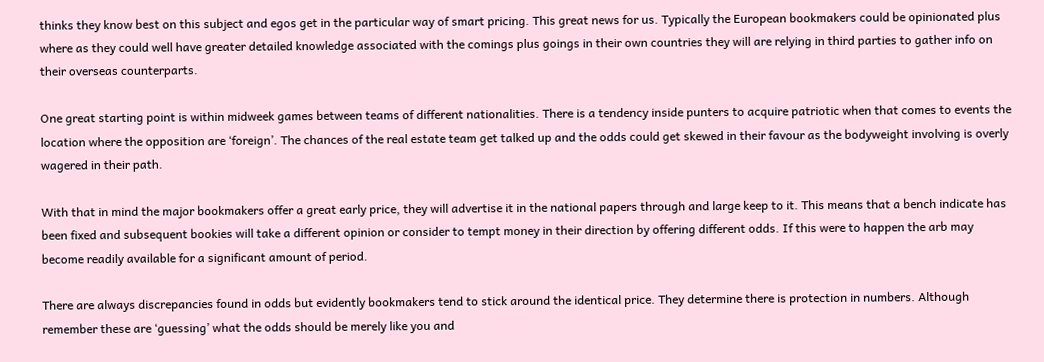thinks they know best on this subject and egos get in the particular way of smart pricing. This great news for us. Typically the European bookmakers could be opinionated plus where as they could well have greater detailed knowledge associated with the comings plus goings in their own countries they will are relying in third parties to gather info on their overseas counterparts.

One great starting point is within midweek games between teams of different nationalities. There is a tendency inside punters to acquire patriotic when that comes to events the location where the opposition are ‘foreign’. The chances of the real estate team get talked up and the odds could get skewed in their favour as the bodyweight involving is overly wagered in their path.

With that in mind the major bookmakers offer a great early price, they will advertise it in the national papers through and large keep to it. This means that a bench indicate has been fixed and subsequent bookies will take a different opinion or consider to tempt money in their direction by offering different odds. If this were to happen the arb may become readily available for a significant amount of period.

There are always discrepancies found in odds but evidently bookmakers tend to stick around the identical price. They determine there is protection in numbers. Although remember these are ‘guessing’ what the odds should be merely like you and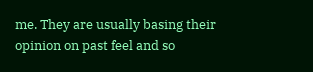me. They are usually basing their opinion on past feel and so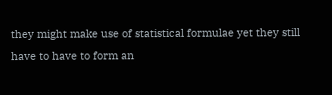they might make use of statistical formulae yet they still have to have to form an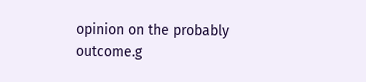opinion on the probably outcome.g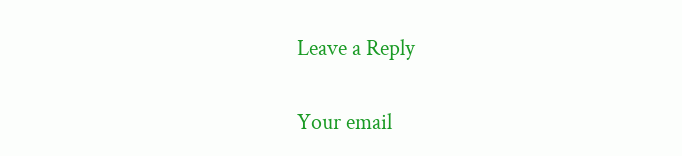Leave a Reply

Your email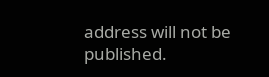address will not be published.